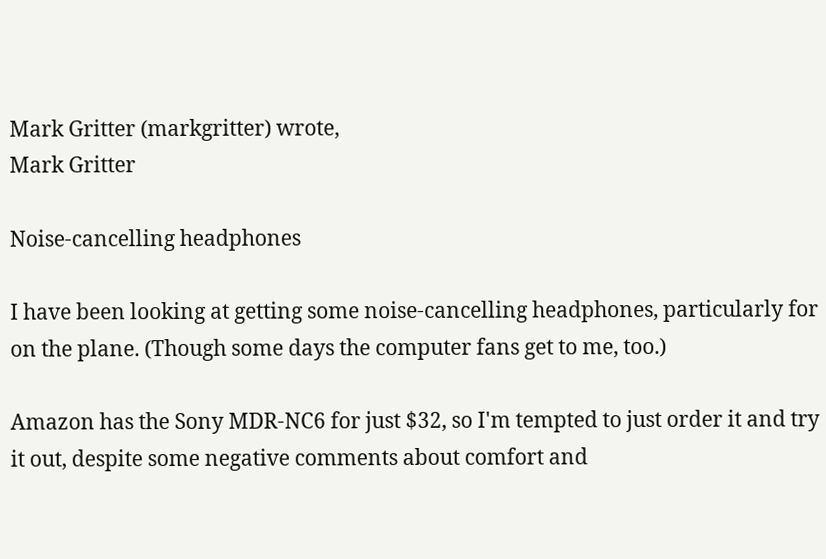Mark Gritter (markgritter) wrote,
Mark Gritter

Noise-cancelling headphones

I have been looking at getting some noise-cancelling headphones, particularly for on the plane. (Though some days the computer fans get to me, too.)

Amazon has the Sony MDR-NC6 for just $32, so I'm tempted to just order it and try it out, despite some negative comments about comfort and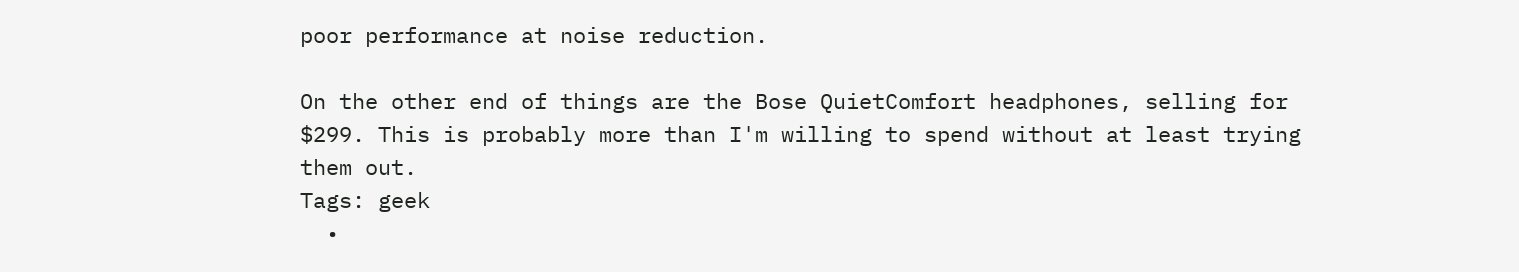poor performance at noise reduction.

On the other end of things are the Bose QuietComfort headphones, selling for $299. This is probably more than I'm willing to spend without at least trying them out.
Tags: geek
  •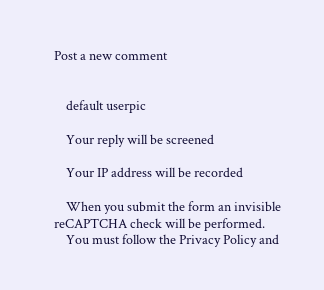Post a new comment


    default userpic

    Your reply will be screened

    Your IP address will be recorded

    When you submit the form an invisible reCAPTCHA check will be performed.
    You must follow the Privacy Policy and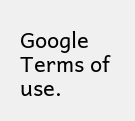Google Terms of use.